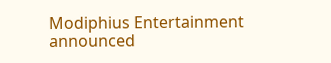Modiphius Entertainment announced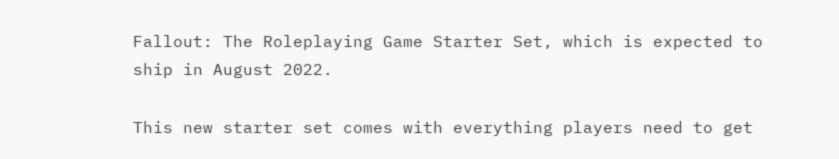Fallout: The Roleplaying Game Starter Set, which is expected to ship in August 2022.

This new starter set comes with everything players need to get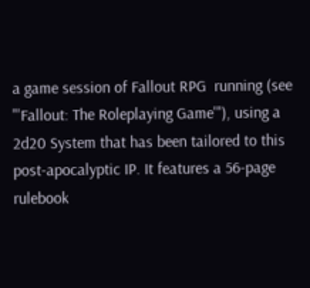a game session of Fallout RPG  running (see "'Fallout: The Roleplaying Game'"), using a 2d20 System that has been tailored to this post-apocalyptic IP. It features a 56-page rulebook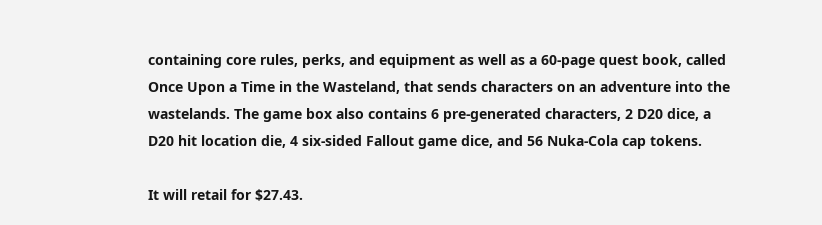containing core rules, perks, and equipment as well as a 60-page quest book, called Once Upon a Time in the Wasteland, that sends characters on an adventure into the wastelands. The game box also contains 6 pre-generated characters, 2 D20 dice, a D20 hit location die, 4 six-sided Fallout game dice, and 56 Nuka-Cola cap tokens.

It will retail for $27.43.